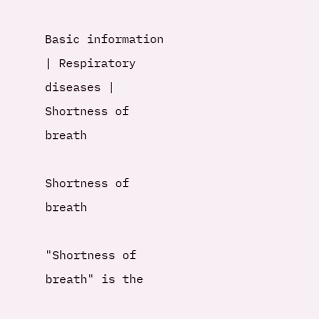Basic information | Respiratory diseases | Shortness of breath

Shortness of breath

"Shortness of breath" is the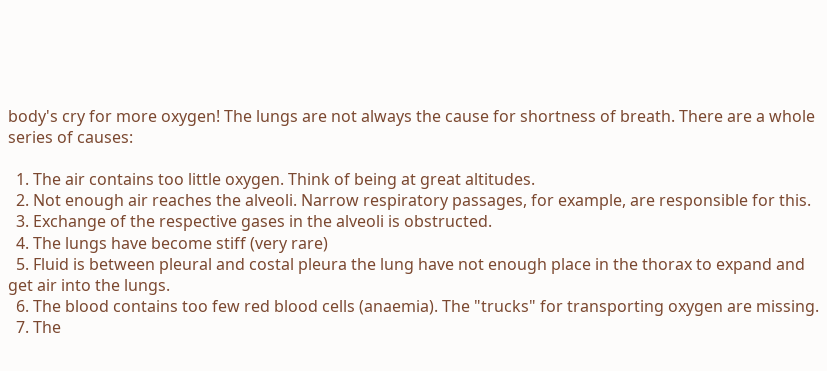body's cry for more oxygen! The lungs are not always the cause for shortness of breath. There are a whole series of causes:

  1. The air contains too little oxygen. Think of being at great altitudes.
  2. Not enough air reaches the alveoli. Narrow respiratory passages, for example, are responsible for this.
  3. Exchange of the respective gases in the alveoli is obstructed.
  4. The lungs have become stiff (very rare)
  5. Fluid is between pleural and costal pleura the lung have not enough place in the thorax to expand and get air into the lungs.
  6. The blood contains too few red blood cells (anaemia). The "trucks" for transporting oxygen are missing.
  7. The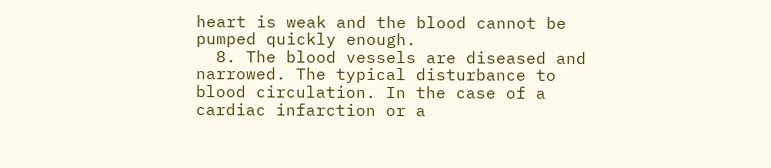heart is weak and the blood cannot be pumped quickly enough.
  8. The blood vessels are diseased and narrowed. The typical disturbance to blood circulation. In the case of a cardiac infarction or a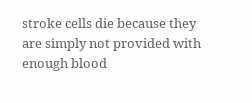stroke cells die because they are simply not provided with enough blood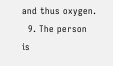and thus oxygen.
  9. The person is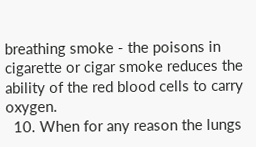breathing smoke - the poisons in cigarette or cigar smoke reduces the ability of the red blood cells to carry oxygen.
  10. When for any reason the lungs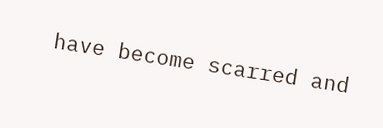have become scarred and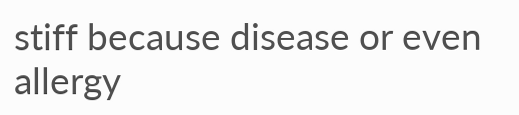stiff because disease or even allergy